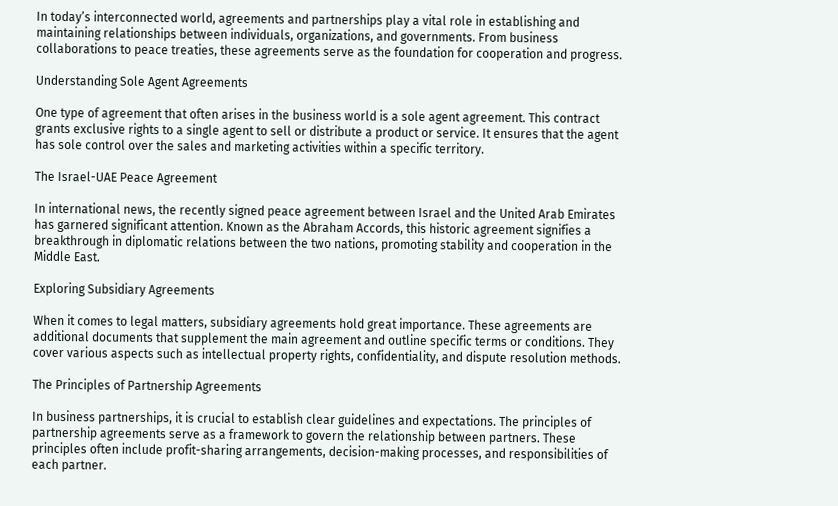In today’s interconnected world, agreements and partnerships play a vital role in establishing and maintaining relationships between individuals, organizations, and governments. From business collaborations to peace treaties, these agreements serve as the foundation for cooperation and progress.

Understanding Sole Agent Agreements

One type of agreement that often arises in the business world is a sole agent agreement. This contract grants exclusive rights to a single agent to sell or distribute a product or service. It ensures that the agent has sole control over the sales and marketing activities within a specific territory.

The Israel-UAE Peace Agreement

In international news, the recently signed peace agreement between Israel and the United Arab Emirates has garnered significant attention. Known as the Abraham Accords, this historic agreement signifies a breakthrough in diplomatic relations between the two nations, promoting stability and cooperation in the Middle East.

Exploring Subsidiary Agreements

When it comes to legal matters, subsidiary agreements hold great importance. These agreements are additional documents that supplement the main agreement and outline specific terms or conditions. They cover various aspects such as intellectual property rights, confidentiality, and dispute resolution methods.

The Principles of Partnership Agreements

In business partnerships, it is crucial to establish clear guidelines and expectations. The principles of partnership agreements serve as a framework to govern the relationship between partners. These principles often include profit-sharing arrangements, decision-making processes, and responsibilities of each partner.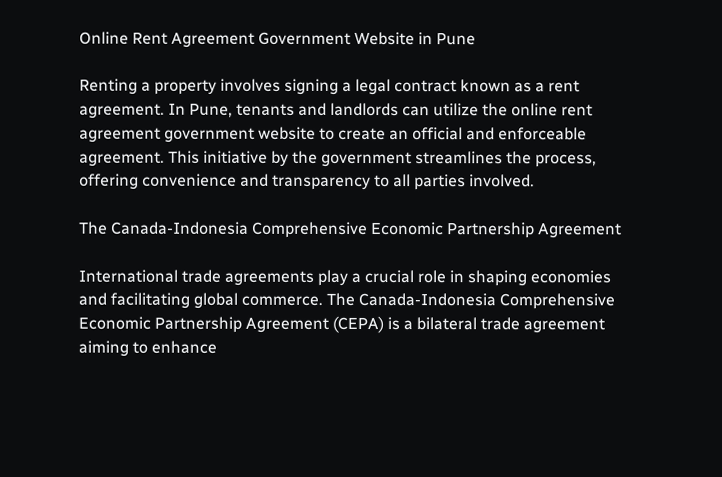Online Rent Agreement Government Website in Pune

Renting a property involves signing a legal contract known as a rent agreement. In Pune, tenants and landlords can utilize the online rent agreement government website to create an official and enforceable agreement. This initiative by the government streamlines the process, offering convenience and transparency to all parties involved.

The Canada-Indonesia Comprehensive Economic Partnership Agreement

International trade agreements play a crucial role in shaping economies and facilitating global commerce. The Canada-Indonesia Comprehensive Economic Partnership Agreement (CEPA) is a bilateral trade agreement aiming to enhance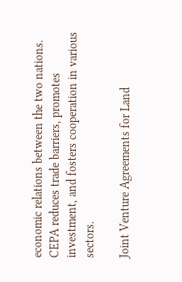economic relations between the two nations. CEPA reduces trade barriers, promotes investment, and fosters cooperation in various sectors.

Joint Venture Agreements for Land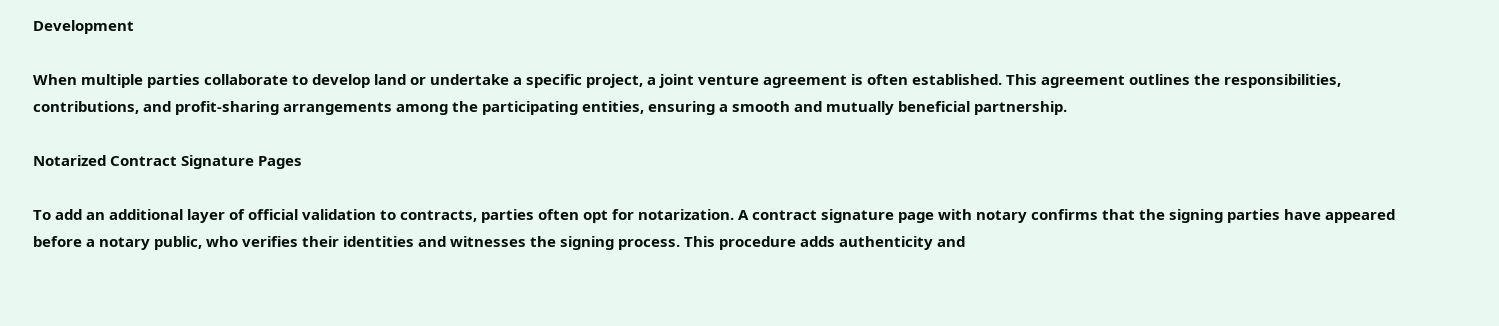Development

When multiple parties collaborate to develop land or undertake a specific project, a joint venture agreement is often established. This agreement outlines the responsibilities, contributions, and profit-sharing arrangements among the participating entities, ensuring a smooth and mutually beneficial partnership.

Notarized Contract Signature Pages

To add an additional layer of official validation to contracts, parties often opt for notarization. A contract signature page with notary confirms that the signing parties have appeared before a notary public, who verifies their identities and witnesses the signing process. This procedure adds authenticity and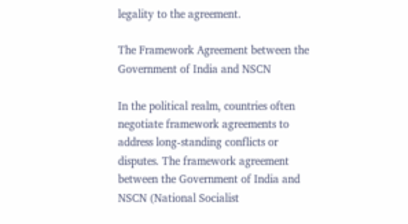legality to the agreement.

The Framework Agreement between the Government of India and NSCN

In the political realm, countries often negotiate framework agreements to address long-standing conflicts or disputes. The framework agreement between the Government of India and NSCN (National Socialist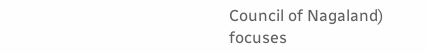Council of Nagaland) focuses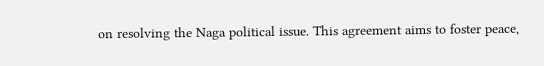on resolving the Naga political issue. This agreement aims to foster peace,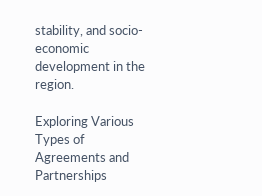stability, and socio-economic development in the region.

Exploring Various Types of Agreements and Partnerships